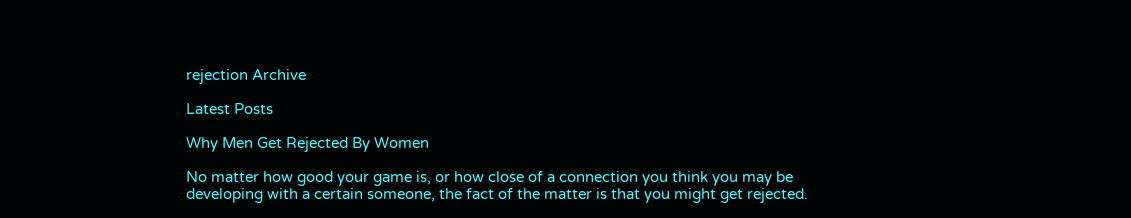rejection Archive

Latest Posts

Why Men Get Rejected By Women

No matter how good your game is, or how close of a connection you think you may be developing with a certain someone, the fact of the matter is that you might get rejected.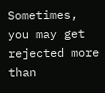Sometimes, you may get rejected more than